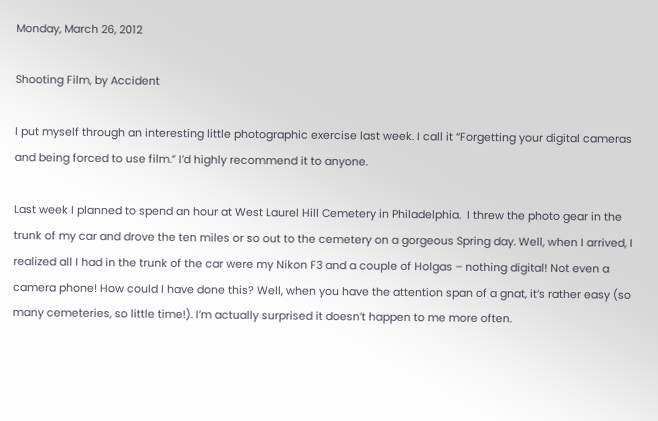Monday, March 26, 2012

Shooting Film, by Accident

I put myself through an interesting little photographic exercise last week. I call it “Forgetting your digital cameras and being forced to use film.” I’d highly recommend it to anyone.

Last week I planned to spend an hour at West Laurel Hill Cemetery in Philadelphia.  I threw the photo gear in the trunk of my car and drove the ten miles or so out to the cemetery on a gorgeous Spring day. Well, when I arrived, I realized all I had in the trunk of the car were my Nikon F3 and a couple of Holgas – nothing digital! Not even a camera phone! How could I have done this? Well, when you have the attention span of a gnat, it’s rather easy (so many cemeteries, so little time!). I’m actually surprised it doesn’t happen to me more often.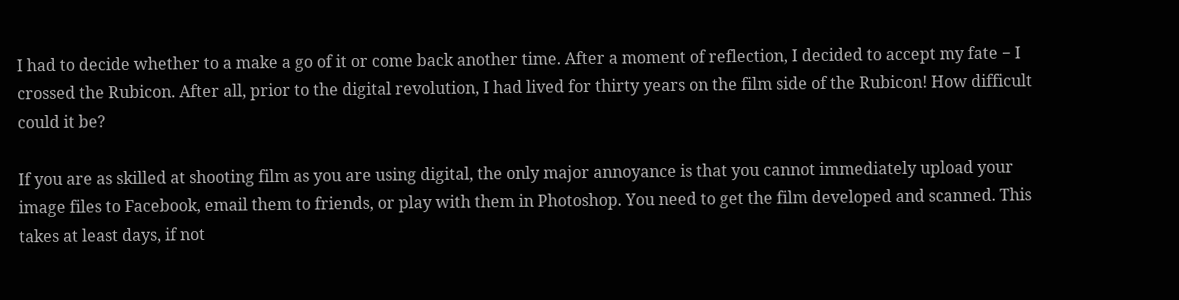I had to decide whether to a make a go of it or come back another time. After a moment of reflection, I decided to accept my fate − I crossed the Rubicon. After all, prior to the digital revolution, I had lived for thirty years on the film side of the Rubicon! How difficult could it be?

If you are as skilled at shooting film as you are using digital, the only major annoyance is that you cannot immediately upload your image files to Facebook, email them to friends, or play with them in Photoshop. You need to get the film developed and scanned. This takes at least days, if not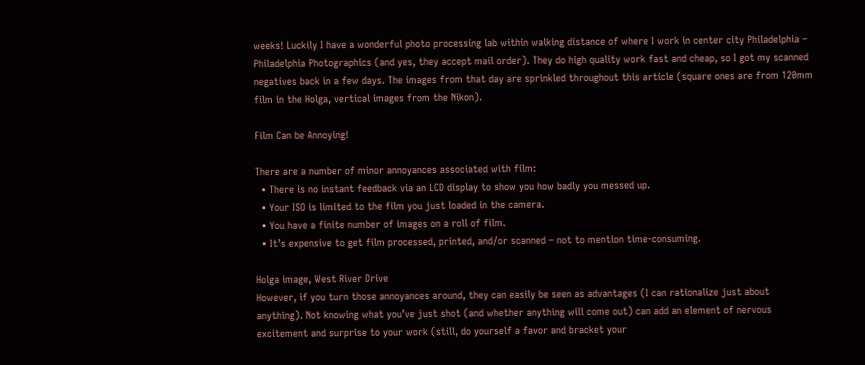weeks! Luckily I have a wonderful photo processing lab within walking distance of where I work in center city Philadelphia – Philadelphia Photographics (and yes, they accept mail order). They do high quality work fast and cheap, so I got my scanned negatives back in a few days. The images from that day are sprinkled throughout this article (square ones are from 120mm film in the Holga, vertical images from the Nikon).

Film Can be Annoying!

There are a number of minor annoyances associated with film:
  • There is no instant feedback via an LCD display to show you how badly you messed up.
  • Your ISO is limited to the film you just loaded in the camera.
  • You have a finite number of images on a roll of film.
  • It’s expensive to get film processed, printed, and/or scanned – not to mention time-consuming.

Holga image, West River Drive
However, if you turn those annoyances around, they can easily be seen as advantages (I can rationalize just about anything). Not knowing what you’ve just shot (and whether anything will come out) can add an element of nervous excitement and surprise to your work (still, do yourself a favor and bracket your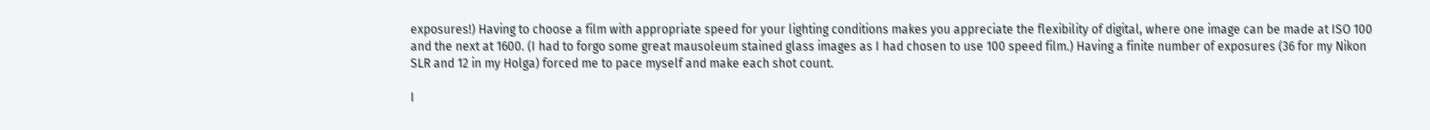exposures!) Having to choose a film with appropriate speed for your lighting conditions makes you appreciate the flexibility of digital, where one image can be made at ISO 100 and the next at 1600. (I had to forgo some great mausoleum stained glass images as I had chosen to use 100 speed film.) Having a finite number of exposures (36 for my Nikon SLR and 12 in my Holga) forced me to pace myself and make each shot count.

I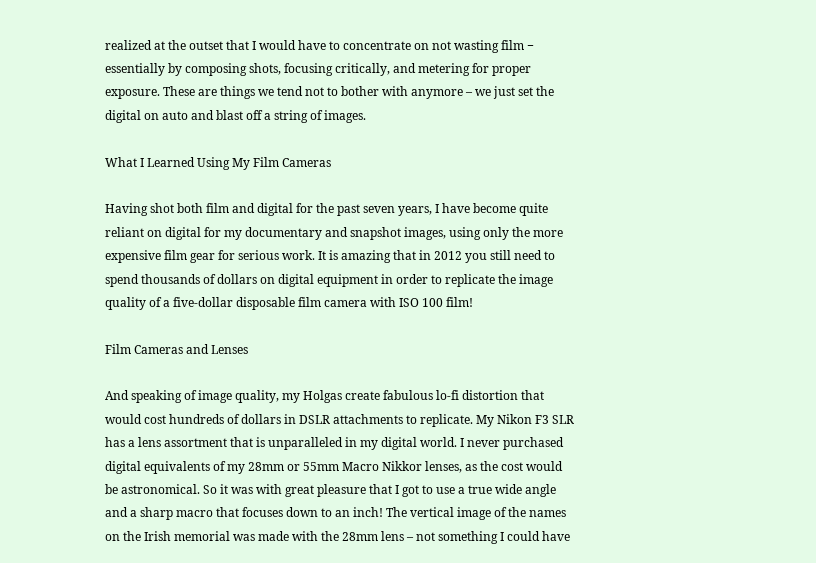realized at the outset that I would have to concentrate on not wasting film − essentially by composing shots, focusing critically, and metering for proper exposure. These are things we tend not to bother with anymore – we just set the digital on auto and blast off a string of images.

What I Learned Using My Film Cameras

Having shot both film and digital for the past seven years, I have become quite reliant on digital for my documentary and snapshot images, using only the more expensive film gear for serious work. It is amazing that in 2012 you still need to spend thousands of dollars on digital equipment in order to replicate the image quality of a five-dollar disposable film camera with ISO 100 film!

Film Cameras and Lenses

And speaking of image quality, my Holgas create fabulous lo-fi distortion that would cost hundreds of dollars in DSLR attachments to replicate. My Nikon F3 SLR has a lens assortment that is unparalleled in my digital world. I never purchased digital equivalents of my 28mm or 55mm Macro Nikkor lenses, as the cost would be astronomical. So it was with great pleasure that I got to use a true wide angle and a sharp macro that focuses down to an inch! The vertical image of the names on the Irish memorial was made with the 28mm lens – not something I could have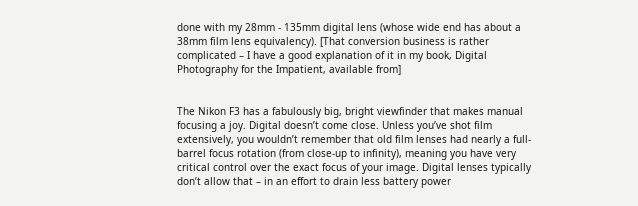done with my 28mm - 135mm digital lens (whose wide end has about a 38mm film lens equivalency). [That conversion business is rather complicated – I have a good explanation of it in my book, Digital Photography for the Impatient, available from]


The Nikon F3 has a fabulously big, bright viewfinder that makes manual focusing a joy. Digital doesn’t come close. Unless you’ve shot film extensively, you wouldn’t remember that old film lenses had nearly a full-barrel focus rotation (from close-up to infinity), meaning you have very critical control over the exact focus of your image. Digital lenses typically don’t allow that – in an effort to drain less battery power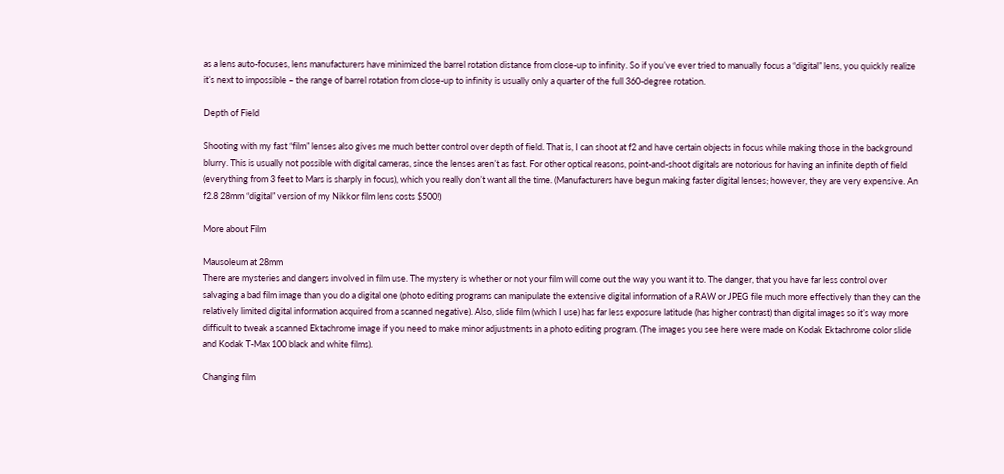as a lens auto-focuses, lens manufacturers have minimized the barrel rotation distance from close-up to infinity. So if you’ve ever tried to manually focus a “digital” lens, you quickly realize it’s next to impossible – the range of barrel rotation from close-up to infinity is usually only a quarter of the full 360-degree rotation.

Depth of Field

Shooting with my fast “film” lenses also gives me much better control over depth of field. That is, I can shoot at f2 and have certain objects in focus while making those in the background blurry. This is usually not possible with digital cameras, since the lenses aren’t as fast. For other optical reasons, point-and-shoot digitals are notorious for having an infinite depth of field (everything from 3 feet to Mars is sharply in focus), which you really don’t want all the time. (Manufacturers have begun making faster digital lenses; however, they are very expensive. An f2.8 28mm “digital” version of my Nikkor film lens costs $500!)

More about Film

Mausoleum at 28mm
There are mysteries and dangers involved in film use. The mystery is whether or not your film will come out the way you want it to. The danger, that you have far less control over salvaging a bad film image than you do a digital one (photo editing programs can manipulate the extensive digital information of a RAW or JPEG file much more effectively than they can the relatively limited digital information acquired from a scanned negative). Also, slide film (which I use) has far less exposure latitude (has higher contrast) than digital images so it’s way more difficult to tweak a scanned Ektachrome image if you need to make minor adjustments in a photo editing program. (The images you see here were made on Kodak Ektachrome color slide and Kodak T-Max 100 black and white films).

Changing film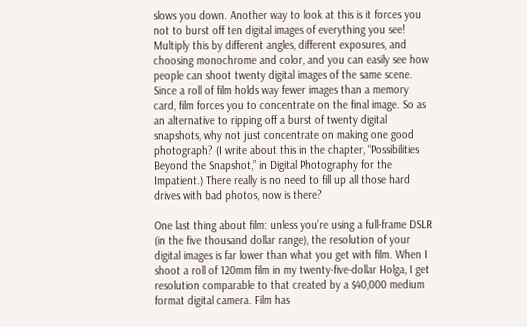slows you down. Another way to look at this is it forces you not to burst off ten digital images of everything you see! Multiply this by different angles, different exposures, and choosing monochrome and color, and you can easily see how people can shoot twenty digital images of the same scene. Since a roll of film holds way fewer images than a memory card, film forces you to concentrate on the final image. So as an alternative to ripping off a burst of twenty digital snapshots, why not just concentrate on making one good photograph? (I write about this in the chapter, “Possibilities Beyond the Snapshot,” in Digital Photography for the Impatient.) There really is no need to fill up all those hard drives with bad photos, now is there?

One last thing about film: unless you’re using a full-frame DSLR (in the five thousand dollar range), the resolution of your digital images is far lower than what you get with film. When I shoot a roll of 120mm film in my twenty-five-dollar Holga, I get resolution comparable to that created by a $40,000 medium format digital camera. Film has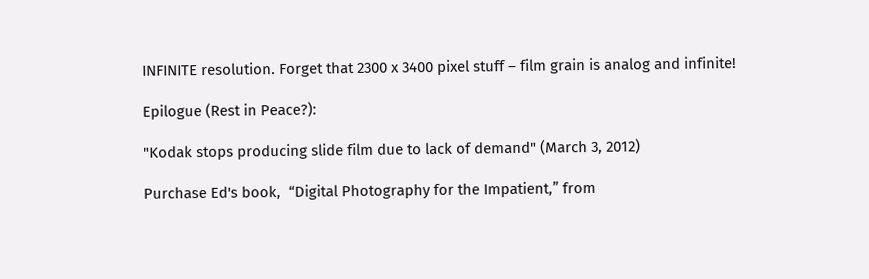INFINITE resolution. Forget that 2300 x 3400 pixel stuff – film grain is analog and infinite!

Epilogue (Rest in Peace?):

"Kodak stops producing slide film due to lack of demand" (March 3, 2012)

Purchase Ed's book,  “Digital Photography for the Impatient,” from